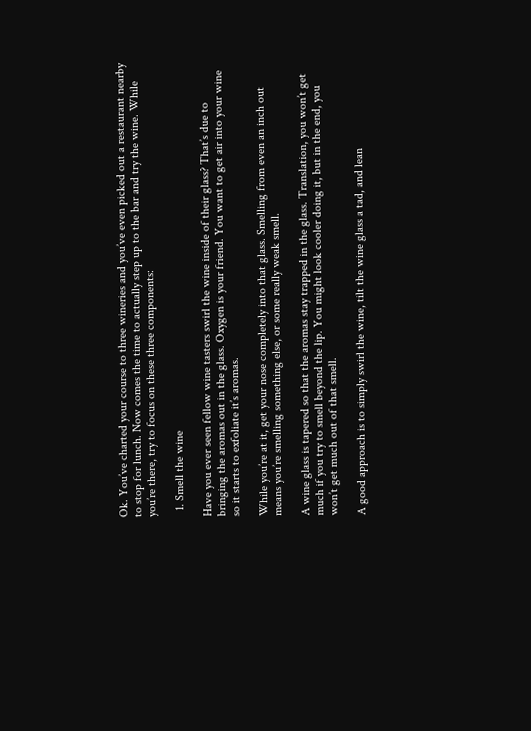Ok. You’ve charted your course to three wineries and you’ve even picked out a restaurant nearby to stop for lunch. Now comes the time to actually step up to the bar and try the wine. While you’re there, try to focus on these three components:

  1. Smell the wine

Have you ever seen fellow wine tasters swirl the wine inside of their glass? That’s due to bringing the aromas out in the glass. Oxygen is your friend. You want to get air into your wine so it starts to exfoliate it’s aromas.

While you’re at it, get your nose completely into that glass. Smelling from even an inch out means you’re smelling something else, or some really weak smell.

A wine glass is tapered so that the aromas stay trapped in the glass. Translation, you won’t get much if you try to smell beyond the lip. You might look cooler doing it, but in the end, you won’t get much out of that smell.

A good approach is to simply swirl the wine, tilt the wine glass a tad, and lean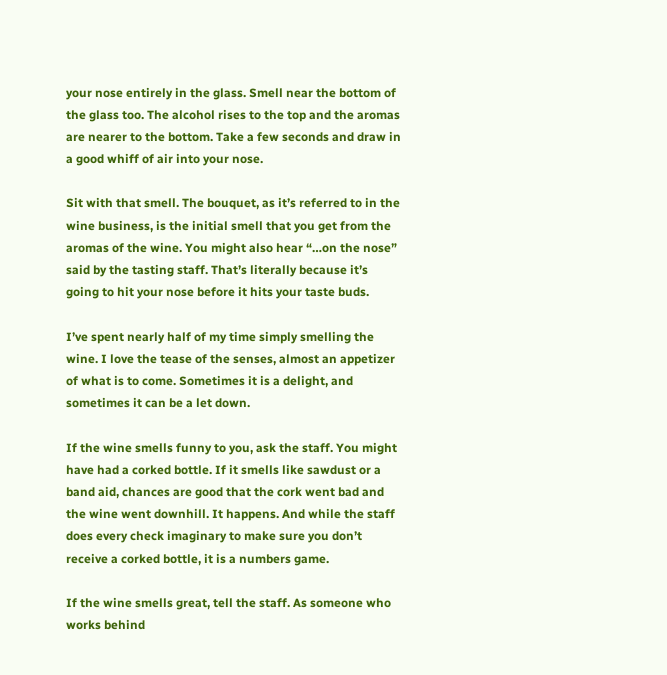your nose entirely in the glass. Smell near the bottom of the glass too. The alcohol rises to the top and the aromas are nearer to the bottom. Take a few seconds and draw in a good whiff of air into your nose.

Sit with that smell. The bouquet, as it’s referred to in the wine business, is the initial smell that you get from the aromas of the wine. You might also hear “…on the nose” said by the tasting staff. That’s literally because it’s going to hit your nose before it hits your taste buds.

I’ve spent nearly half of my time simply smelling the wine. I love the tease of the senses, almost an appetizer of what is to come. Sometimes it is a delight, and sometimes it can be a let down.

If the wine smells funny to you, ask the staff. You might have had a corked bottle. If it smells like sawdust or a band aid, chances are good that the cork went bad and the wine went downhill. It happens. And while the staff does every check imaginary to make sure you don’t receive a corked bottle, it is a numbers game.

If the wine smells great, tell the staff. As someone who works behind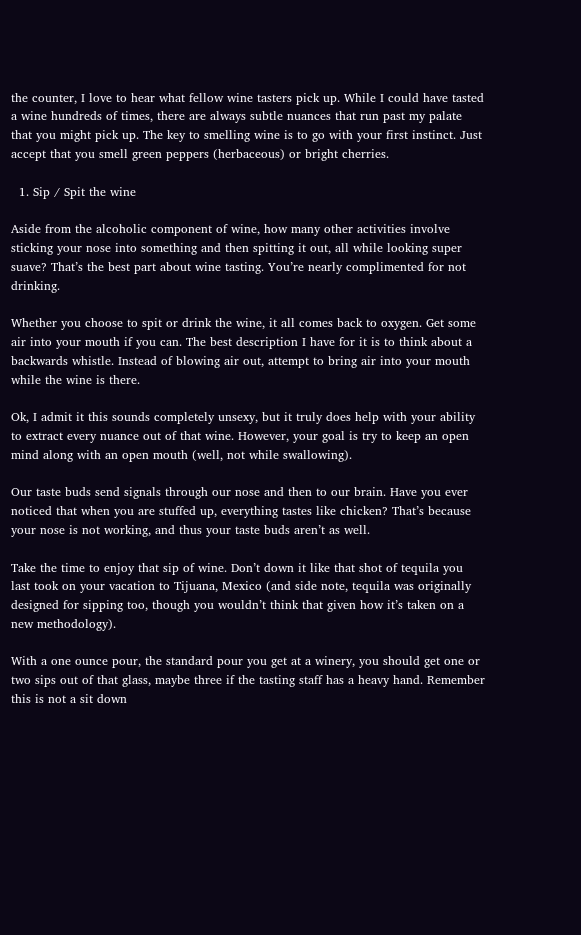the counter, I love to hear what fellow wine tasters pick up. While I could have tasted a wine hundreds of times, there are always subtle nuances that run past my palate that you might pick up. The key to smelling wine is to go with your first instinct. Just accept that you smell green peppers (herbaceous) or bright cherries.

  1. Sip / Spit the wine

Aside from the alcoholic component of wine, how many other activities involve sticking your nose into something and then spitting it out, all while looking super suave? That’s the best part about wine tasting. You’re nearly complimented for not drinking.

Whether you choose to spit or drink the wine, it all comes back to oxygen. Get some air into your mouth if you can. The best description I have for it is to think about a backwards whistle. Instead of blowing air out, attempt to bring air into your mouth while the wine is there.

Ok, I admit it this sounds completely unsexy, but it truly does help with your ability to extract every nuance out of that wine. However, your goal is try to keep an open mind along with an open mouth (well, not while swallowing).

Our taste buds send signals through our nose and then to our brain. Have you ever noticed that when you are stuffed up, everything tastes like chicken? That’s because your nose is not working, and thus your taste buds aren’t as well.

Take the time to enjoy that sip of wine. Don’t down it like that shot of tequila you last took on your vacation to Tijuana, Mexico (and side note, tequila was originally designed for sipping too, though you wouldn’t think that given how it’s taken on a new methodology).

With a one ounce pour, the standard pour you get at a winery, you should get one or  two sips out of that glass, maybe three if the tasting staff has a heavy hand. Remember this is not a sit down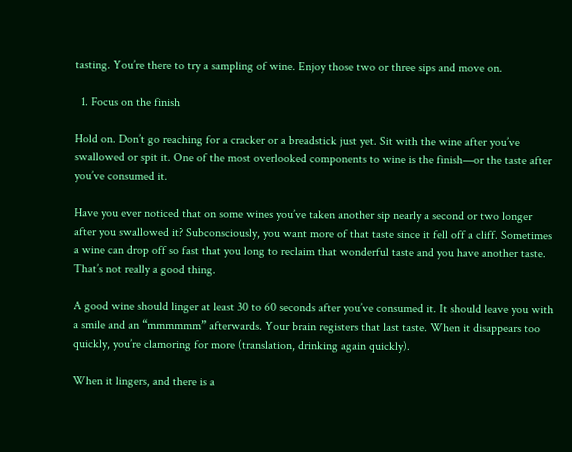tasting. You’re there to try a sampling of wine. Enjoy those two or three sips and move on.

  1. Focus on the finish

Hold on. Don’t go reaching for a cracker or a breadstick just yet. Sit with the wine after you’ve swallowed or spit it. One of the most overlooked components to wine is the finish—or the taste after you’ve consumed it.

Have you ever noticed that on some wines you’ve taken another sip nearly a second or two longer after you swallowed it? Subconsciously, you want more of that taste since it fell off a cliff. Sometimes a wine can drop off so fast that you long to reclaim that wonderful taste and you have another taste. That’s not really a good thing.

A good wine should linger at least 30 to 60 seconds after you’ve consumed it. It should leave you with a smile and an “mmmmmm” afterwards. Your brain registers that last taste. When it disappears too quickly, you’re clamoring for more (translation, drinking again quickly).

When it lingers, and there is a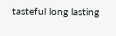tasteful long lasting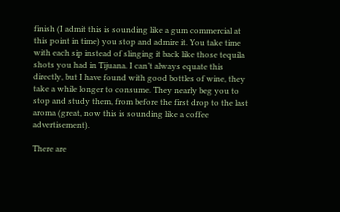finish (I admit this is sounding like a gum commercial at this point in time) you stop and admire it. You take time with each sip instead of slinging it back like those tequila shots you had in Tijuana. I can’t always equate this directly, but I have found with good bottles of wine, they take a while longer to consume. They nearly beg you to stop and study them, from before the first drop to the last aroma (great, now this is sounding like a coffee advertisement).

There are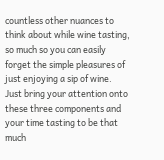countless other nuances to think about while wine tasting, so much so you can easily forget the simple pleasures of just enjoying a sip of wine. Just bring your attention onto these three components and your time tasting to be that much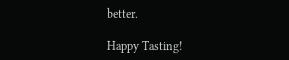better.

Happy Tasting!